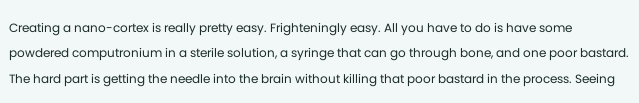Creating a nano-cortex is really pretty easy. Frighteningly easy. All you have to do is have some powdered computronium in a sterile solution, a syringe that can go through bone, and one poor bastard. The hard part is getting the needle into the brain without killing that poor bastard in the process. Seeing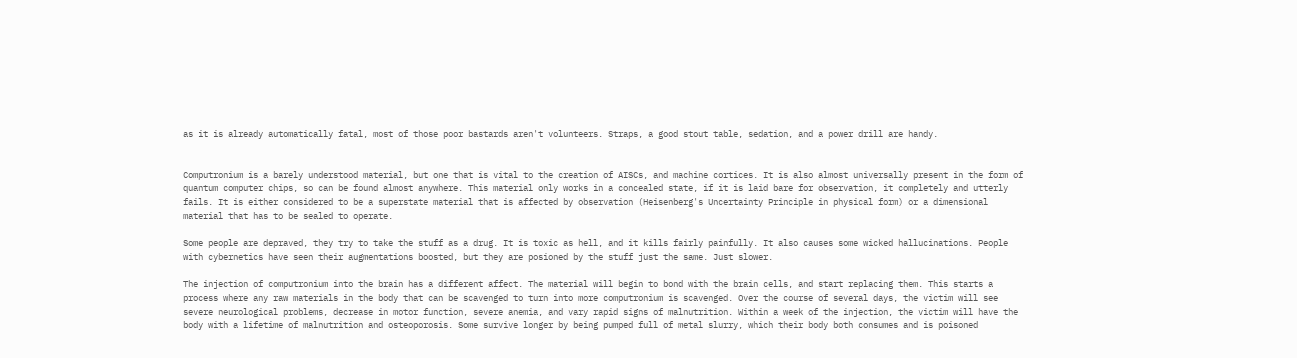as it is already automatically fatal, most of those poor bastards aren't volunteers. Straps, a good stout table, sedation, and a power drill are handy.


Computronium is a barely understood material, but one that is vital to the creation of AISCs, and machine cortices. It is also almost universally present in the form of quantum computer chips, so can be found almost anywhere. This material only works in a concealed state, if it is laid bare for observation, it completely and utterly fails. It is either considered to be a superstate material that is affected by observation (Heisenberg's Uncertainty Principle in physical form) or a dimensional material that has to be sealed to operate.

Some people are depraved, they try to take the stuff as a drug. It is toxic as hell, and it kills fairly painfully. It also causes some wicked hallucinations. People with cybernetics have seen their augmentations boosted, but they are posioned by the stuff just the same. Just slower.

The injection of computronium into the brain has a different affect. The material will begin to bond with the brain cells, and start replacing them. This starts a process where any raw materials in the body that can be scavenged to turn into more computronium is scavenged. Over the course of several days, the victim will see severe neurological problems, decrease in motor function, severe anemia, and vary rapid signs of malnutrition. Within a week of the injection, the victim will have the body with a lifetime of malnutrition and osteoporosis. Some survive longer by being pumped full of metal slurry, which their body both consumes and is poisoned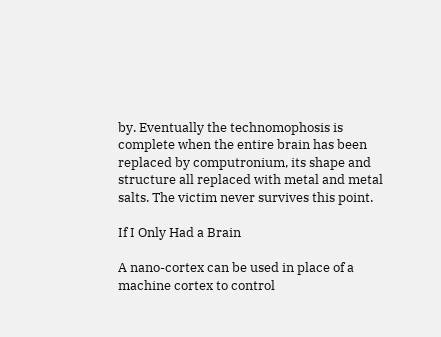by. Eventually the technomophosis is complete when the entire brain has been replaced by computronium, its shape and structure all replaced with metal and metal salts. The victim never survives this point.

If I Only Had a Brain

A nano-cortex can be used in place of a machine cortex to control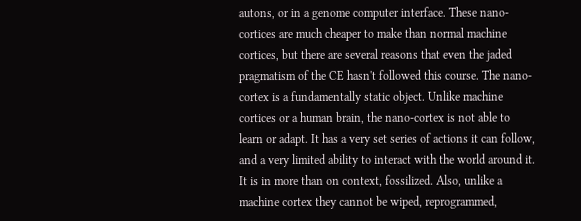autons, or in a genome computer interface. These nano-cortices are much cheaper to make than normal machine cortices, but there are several reasons that even the jaded pragmatism of the CE hasn't followed this course. The nano-cortex is a fundamentally static object. Unlike machine cortices or a human brain, the nano-cortex is not able to learn or adapt. It has a very set series of actions it can follow, and a very limited ability to interact with the world around it. It is in more than on context, fossilized. Also, unlike a machine cortex they cannot be wiped, reprogrammed,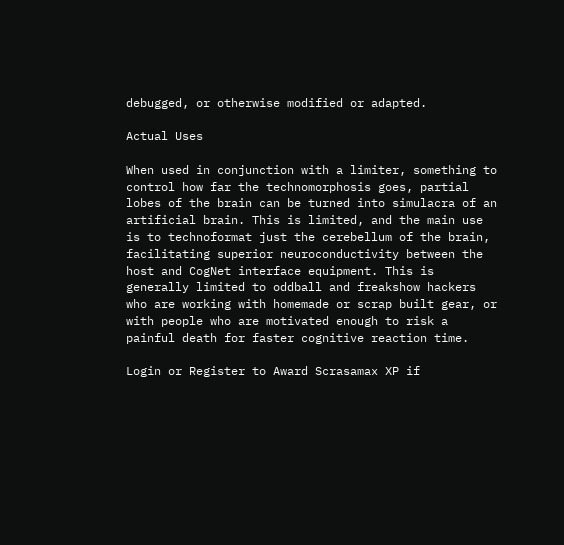debugged, or otherwise modified or adapted.

Actual Uses

When used in conjunction with a limiter, something to control how far the technomorphosis goes, partial lobes of the brain can be turned into simulacra of an artificial brain. This is limited, and the main use is to technoformat just the cerebellum of the brain, facilitating superior neuroconductivity between the host and CogNet interface equipment. This is generally limited to oddball and freakshow hackers who are working with homemade or scrap built gear, or with people who are motivated enough to risk a painful death for faster cognitive reaction time.

Login or Register to Award Scrasamax XP if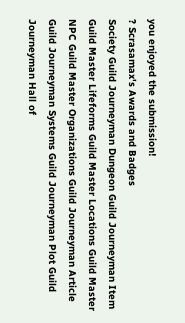you enjoyed the submission!
? Scrasamax's Awards and Badges
Society Guild Journeyman Dungeon Guild Journeyman Item Guild Master Lifeforms Guild Master Locations Guild Master NPC Guild Master Organizations Guild Journeyman Article Guild Journeyman Systems Guild Journeyman Plot Guild Journeyman Hall of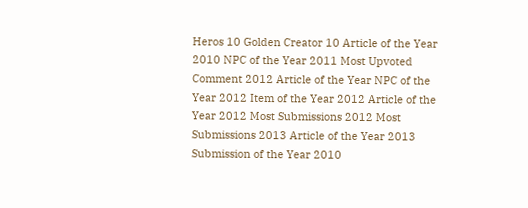Heros 10 Golden Creator 10 Article of the Year 2010 NPC of the Year 2011 Most Upvoted Comment 2012 Article of the Year NPC of the Year 2012 Item of the Year 2012 Article of the Year 2012 Most Submissions 2012 Most Submissions 2013 Article of the Year 2013 Submission of the Year 2010